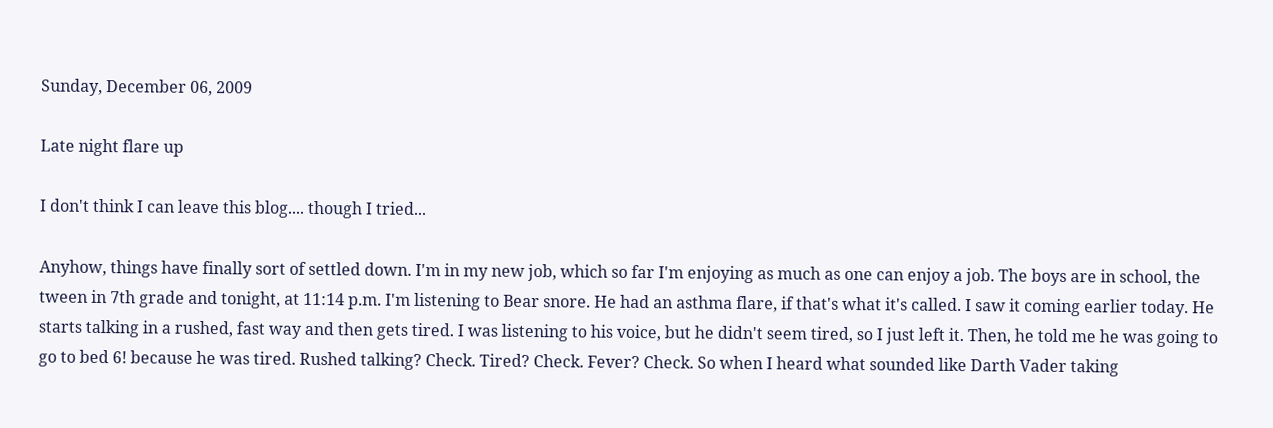Sunday, December 06, 2009

Late night flare up

I don't think I can leave this blog.... though I tried...

Anyhow, things have finally sort of settled down. I'm in my new job, which so far I'm enjoying as much as one can enjoy a job. The boys are in school, the tween in 7th grade and tonight, at 11:14 p.m. I'm listening to Bear snore. He had an asthma flare, if that's what it's called. I saw it coming earlier today. He starts talking in a rushed, fast way and then gets tired. I was listening to his voice, but he didn't seem tired, so I just left it. Then, he told me he was going to go to bed 6! because he was tired. Rushed talking? Check. Tired? Check. Fever? Check. So when I heard what sounded like Darth Vader taking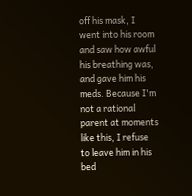off his mask, I went into his room and saw how awful his breathing was, and gave him his meds. Because I'm not a rational parent at moments like this, I refuse to leave him in his bed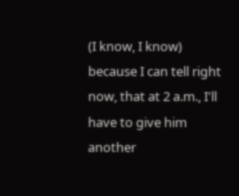(I know, I know) because I can tell right now, that at 2 a.m., I'll have to give him another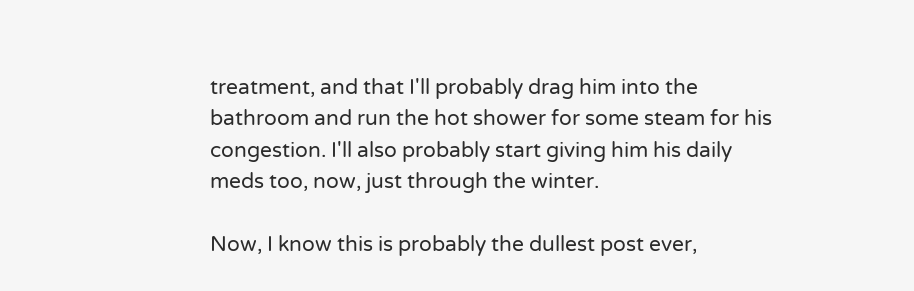treatment, and that I'll probably drag him into the bathroom and run the hot shower for some steam for his congestion. I'll also probably start giving him his daily meds too, now, just through the winter.

Now, I know this is probably the dullest post ever,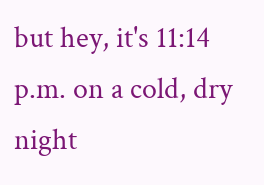but hey, it's 11:14 p.m. on a cold, dry night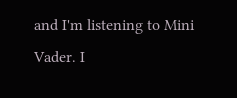and I'm listening to Mini Vader. I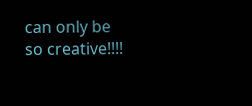can only be so creative!!!!